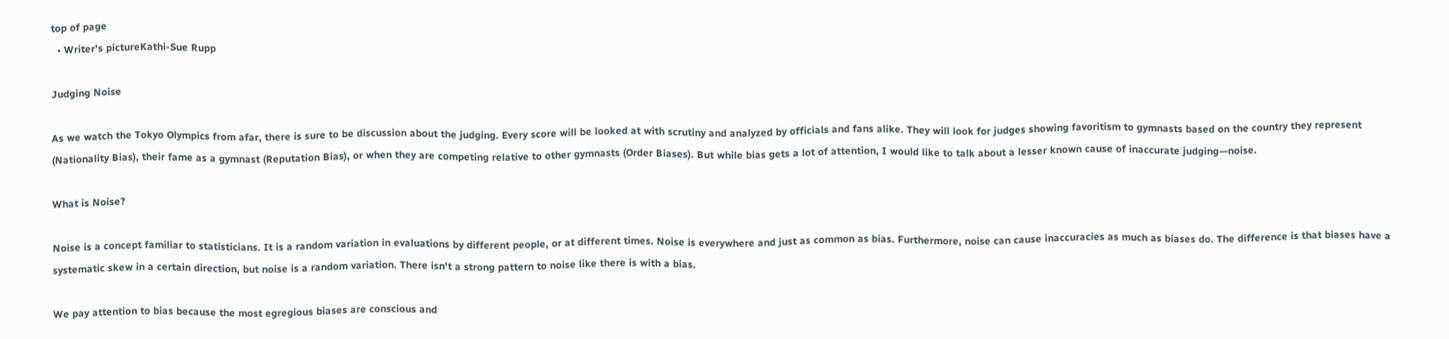top of page
  • Writer's pictureKathi-Sue Rupp

Judging Noise

As we watch the Tokyo Olympics from afar, there is sure to be discussion about the judging. Every score will be looked at with scrutiny and analyzed by officials and fans alike. They will look for judges showing favoritism to gymnasts based on the country they represent (Nationality Bias), their fame as a gymnast (Reputation Bias), or when they are competing relative to other gymnasts (Order Biases). But while bias gets a lot of attention, I would like to talk about a lesser known cause of inaccurate judging—noise.

What is Noise?

Noise is a concept familiar to statisticians. It is a random variation in evaluations by different people, or at different times. Noise is everywhere and just as common as bias. Furthermore, noise can cause inaccuracies as much as biases do. The difference is that biases have a systematic skew in a certain direction, but noise is a random variation. There isn't a strong pattern to noise like there is with a bias.

We pay attention to bias because the most egregious biases are conscious and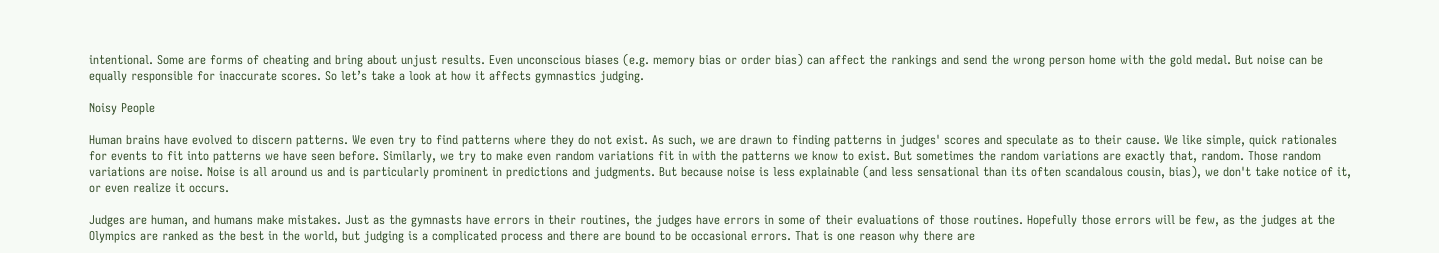intentional. Some are forms of cheating and bring about unjust results. Even unconscious biases (e.g. memory bias or order bias) can affect the rankings and send the wrong person home with the gold medal. But noise can be equally responsible for inaccurate scores. So let’s take a look at how it affects gymnastics judging.

Noisy People

Human brains have evolved to discern patterns. We even try to find patterns where they do not exist. As such, we are drawn to finding patterns in judges' scores and speculate as to their cause. We like simple, quick rationales for events to fit into patterns we have seen before. Similarly, we try to make even random variations fit in with the patterns we know to exist. But sometimes the random variations are exactly that, random. Those random variations are noise. Noise is all around us and is particularly prominent in predictions and judgments. But because noise is less explainable (and less sensational than its often scandalous cousin, bias), we don't take notice of it, or even realize it occurs.

Judges are human, and humans make mistakes. Just as the gymnasts have errors in their routines, the judges have errors in some of their evaluations of those routines. Hopefully those errors will be few, as the judges at the Olympics are ranked as the best in the world, but judging is a complicated process and there are bound to be occasional errors. That is one reason why there are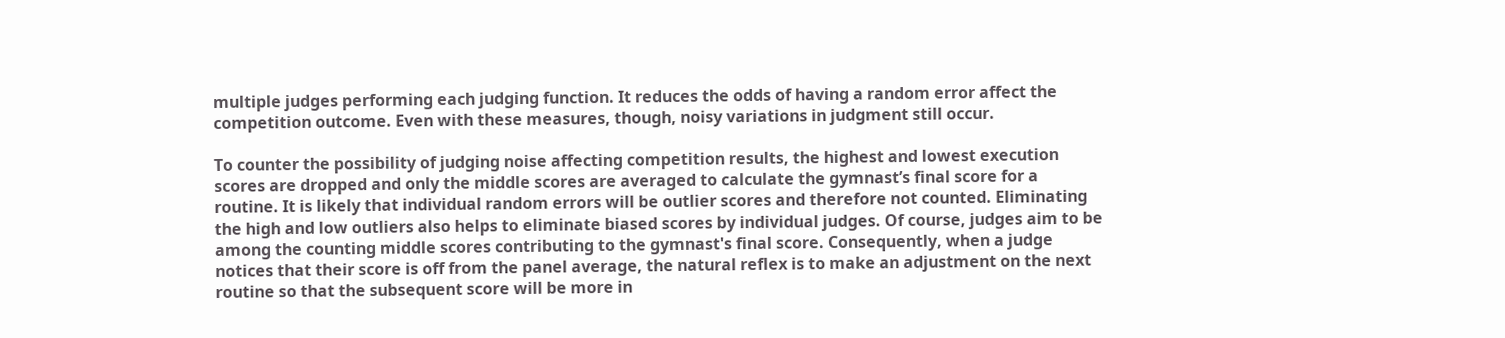multiple judges performing each judging function. It reduces the odds of having a random error affect the competition outcome. Even with these measures, though, noisy variations in judgment still occur.

To counter the possibility of judging noise affecting competition results, the highest and lowest execution scores are dropped and only the middle scores are averaged to calculate the gymnast’s final score for a routine. It is likely that individual random errors will be outlier scores and therefore not counted. Eliminating the high and low outliers also helps to eliminate biased scores by individual judges. Of course, judges aim to be among the counting middle scores contributing to the gymnast's final score. Consequently, when a judge notices that their score is off from the panel average, the natural reflex is to make an adjustment on the next routine so that the subsequent score will be more in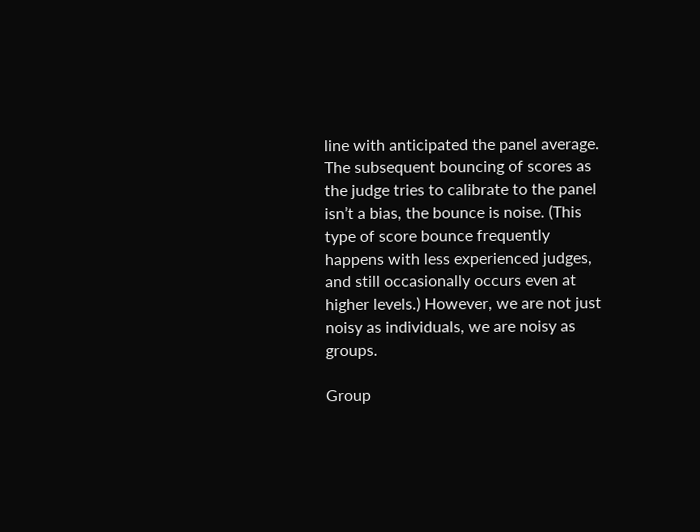line with anticipated the panel average. The subsequent bouncing of scores as the judge tries to calibrate to the panel isn’t a bias, the bounce is noise. (This type of score bounce frequently happens with less experienced judges, and still occasionally occurs even at higher levels.) However, we are not just noisy as individuals, we are noisy as groups.

Group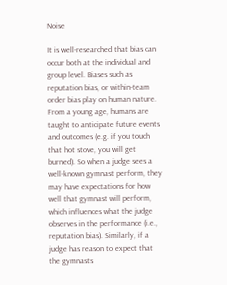Noise

It is well-researched that bias can occur both at the individual and group level. Biases such as reputation bias, or within-team order bias play on human nature. From a young age, humans are taught to anticipate future events and outcomes (e.g. if you touch that hot stove, you will get burned). So when a judge sees a well-known gymnast perform, they may have expectations for how well that gymnast will perform, which influences what the judge observes in the performance (i.e., reputation bias). Similarly, if a judge has reason to expect that the gymnasts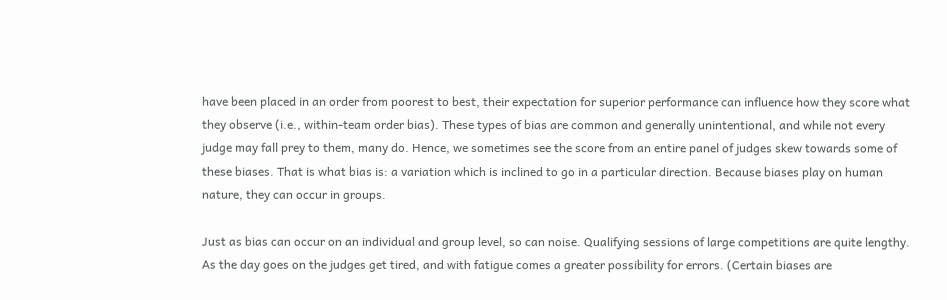have been placed in an order from poorest to best, their expectation for superior performance can influence how they score what they observe (i.e., within-team order bias). These types of bias are common and generally unintentional, and while not every judge may fall prey to them, many do. Hence, we sometimes see the score from an entire panel of judges skew towards some of these biases. That is what bias is: a variation which is inclined to go in a particular direction. Because biases play on human nature, they can occur in groups.

Just as bias can occur on an individual and group level, so can noise. Qualifying sessions of large competitions are quite lengthy. As the day goes on the judges get tired, and with fatigue comes a greater possibility for errors. (Certain biases are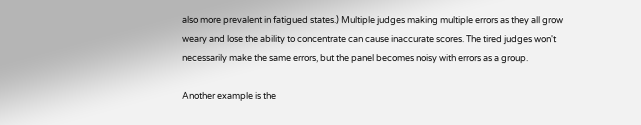also more prevalent in fatigued states.) Multiple judges making multiple errors as they all grow weary and lose the ability to concentrate can cause inaccurate scores. The tired judges won't necessarily make the same errors, but the panel becomes noisy with errors as a group.

Another example is the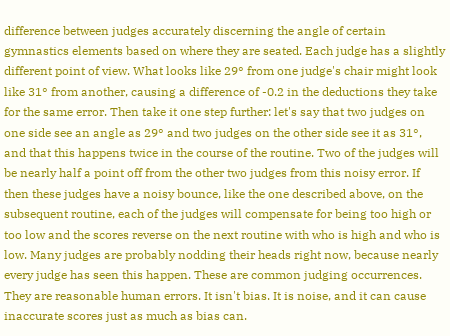difference between judges accurately discerning the angle of certain gymnastics elements based on where they are seated. Each judge has a slightly different point of view. What looks like 29° from one judge's chair might look like 31° from another, causing a difference of -0.2 in the deductions they take for the same error. Then take it one step further: let's say that two judges on one side see an angle as 29° and two judges on the other side see it as 31°, and that this happens twice in the course of the routine. Two of the judges will be nearly half a point off from the other two judges from this noisy error. If then these judges have a noisy bounce, like the one described above, on the subsequent routine, each of the judges will compensate for being too high or too low and the scores reverse on the next routine with who is high and who is low. Many judges are probably nodding their heads right now, because nearly every judge has seen this happen. These are common judging occurrences. They are reasonable human errors. It isn't bias. It is noise, and it can cause inaccurate scores just as much as bias can.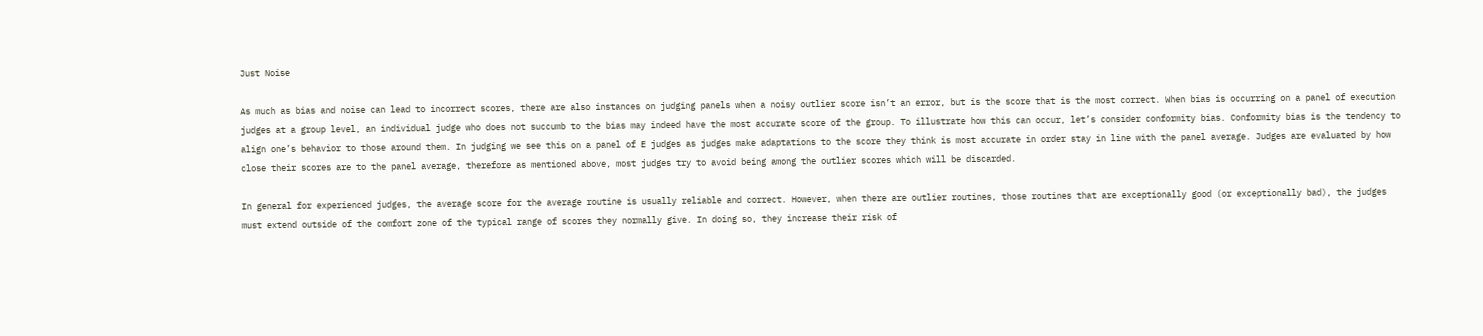Just Noise

As much as bias and noise can lead to incorrect scores, there are also instances on judging panels when a noisy outlier score isn’t an error, but is the score that is the most correct. When bias is occurring on a panel of execution judges at a group level, an individual judge who does not succumb to the bias may indeed have the most accurate score of the group. To illustrate how this can occur, let’s consider conformity bias. Conformity bias is the tendency to align one’s behavior to those around them. In judging we see this on a panel of E judges as judges make adaptations to the score they think is most accurate in order stay in line with the panel average. Judges are evaluated by how close their scores are to the panel average, therefore as mentioned above, most judges try to avoid being among the outlier scores which will be discarded.

In general for experienced judges, the average score for the average routine is usually reliable and correct. However, when there are outlier routines, those routines that are exceptionally good (or exceptionally bad), the judges must extend outside of the comfort zone of the typical range of scores they normally give. In doing so, they increase their risk of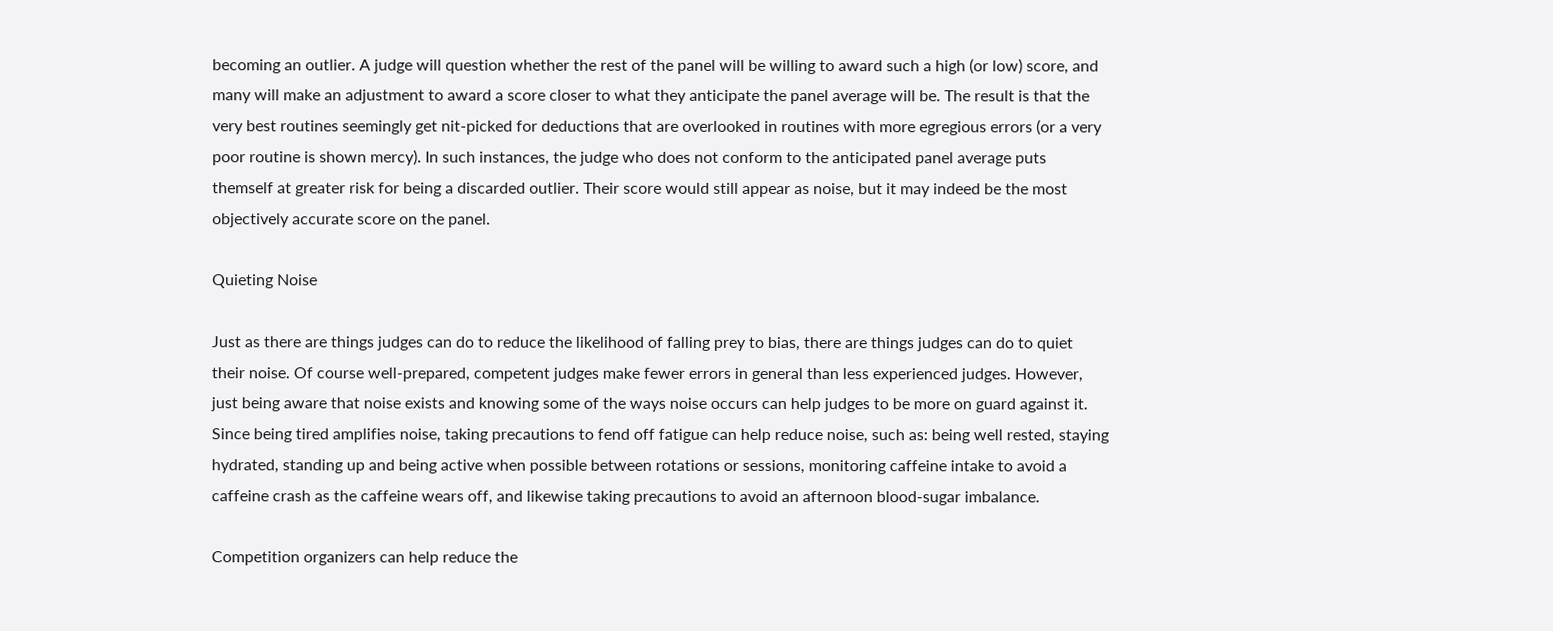becoming an outlier. A judge will question whether the rest of the panel will be willing to award such a high (or low) score, and many will make an adjustment to award a score closer to what they anticipate the panel average will be. The result is that the very best routines seemingly get nit-picked for deductions that are overlooked in routines with more egregious errors (or a very poor routine is shown mercy). In such instances, the judge who does not conform to the anticipated panel average puts themself at greater risk for being a discarded outlier. Their score would still appear as noise, but it may indeed be the most objectively accurate score on the panel.

Quieting Noise

Just as there are things judges can do to reduce the likelihood of falling prey to bias, there are things judges can do to quiet their noise. Of course well-prepared, competent judges make fewer errors in general than less experienced judges. However, just being aware that noise exists and knowing some of the ways noise occurs can help judges to be more on guard against it. Since being tired amplifies noise, taking precautions to fend off fatigue can help reduce noise, such as: being well rested, staying hydrated, standing up and being active when possible between rotations or sessions, monitoring caffeine intake to avoid a caffeine crash as the caffeine wears off, and likewise taking precautions to avoid an afternoon blood-sugar imbalance.

Competition organizers can help reduce the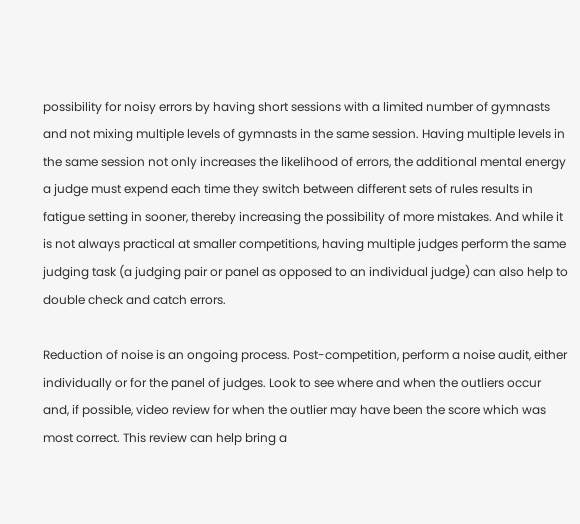possibility for noisy errors by having short sessions with a limited number of gymnasts and not mixing multiple levels of gymnasts in the same session. Having multiple levels in the same session not only increases the likelihood of errors, the additional mental energy a judge must expend each time they switch between different sets of rules results in fatigue setting in sooner, thereby increasing the possibility of more mistakes. And while it is not always practical at smaller competitions, having multiple judges perform the same judging task (a judging pair or panel as opposed to an individual judge) can also help to double check and catch errors.

Reduction of noise is an ongoing process. Post-competition, perform a noise audit, either individually or for the panel of judges. Look to see where and when the outliers occur and, if possible, video review for when the outlier may have been the score which was most correct. This review can help bring a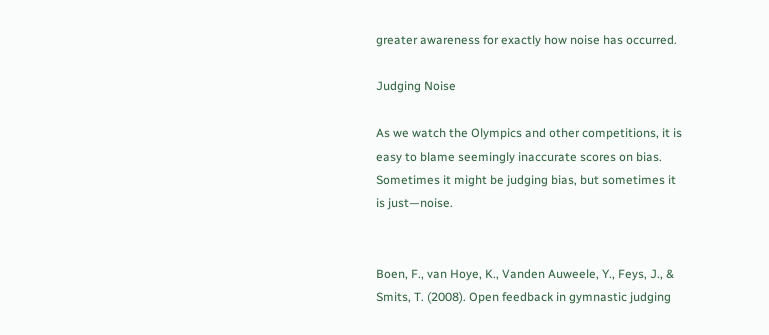greater awareness for exactly how noise has occurred.

Judging Noise

As we watch the Olympics and other competitions, it is easy to blame seemingly inaccurate scores on bias. Sometimes it might be judging bias, but sometimes it is just—noise.


Boen, F., van Hoye, K., Vanden Auweele, Y., Feys, J., & Smits, T. (2008). Open feedback in gymnastic judging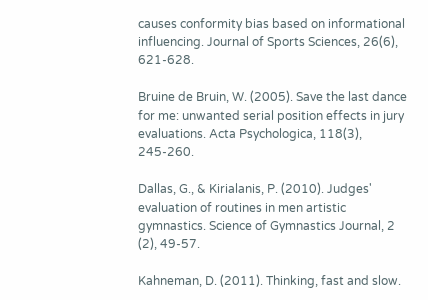causes conformity bias based on informational influencing. Journal of Sports Sciences, 26(6), 621-628.

Bruine de Bruin, W. (2005). Save the last dance for me: unwanted serial position effects in jury evaluations. Acta Psychologica, 118(3), 245-260.

Dallas, G., & Kirialanis, P. (2010). Judges' evaluation of routines in men artistic gymnastics. Science of Gymnastics Journal, 2 (2), 49-57.

Kahneman, D. (2011). Thinking, fast and slow.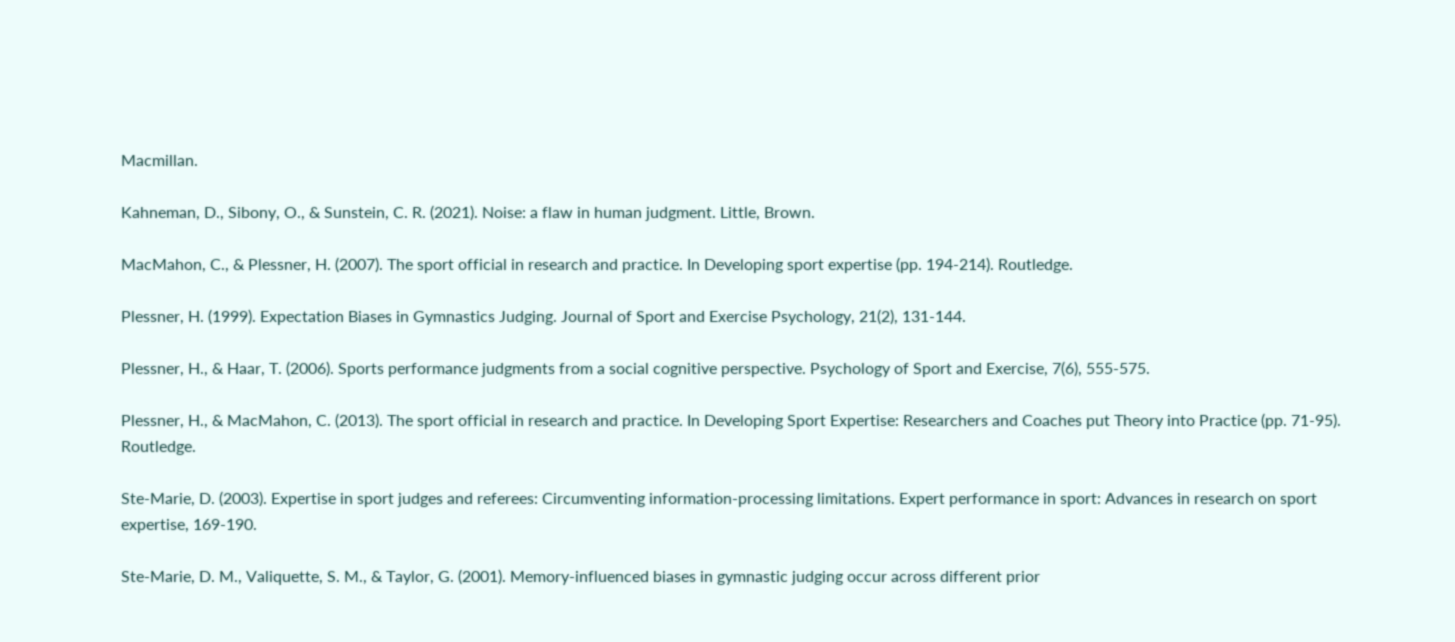Macmillan.

Kahneman, D., Sibony, O., & Sunstein, C. R. (2021). Noise: a flaw in human judgment. Little, Brown.

MacMahon, C., & Plessner, H. (2007). The sport official in research and practice. In Developing sport expertise (pp. 194-214). Routledge.

Plessner, H. (1999). Expectation Biases in Gymnastics Judging. Journal of Sport and Exercise Psychology, 21(2), 131-144.

Plessner, H., & Haar, T. (2006). Sports performance judgments from a social cognitive perspective. Psychology of Sport and Exercise, 7(6), 555-575.

Plessner, H., & MacMahon, C. (2013). The sport official in research and practice. In Developing Sport Expertise: Researchers and Coaches put Theory into Practice (pp. 71-95). Routledge.

Ste-Marie, D. (2003). Expertise in sport judges and referees: Circumventing information-processing limitations. Expert performance in sport: Advances in research on sport expertise, 169-190.

Ste-Marie, D. M., Valiquette, S. M., & Taylor, G. (2001). Memory-influenced biases in gymnastic judging occur across different prior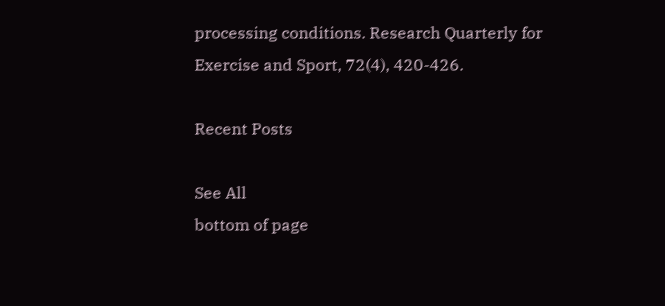processing conditions. Research Quarterly for Exercise and Sport, 72(4), 420-426.

Recent Posts

See All
bottom of page